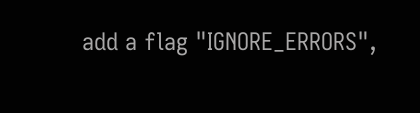add a flag "IGNORE_ERRORS",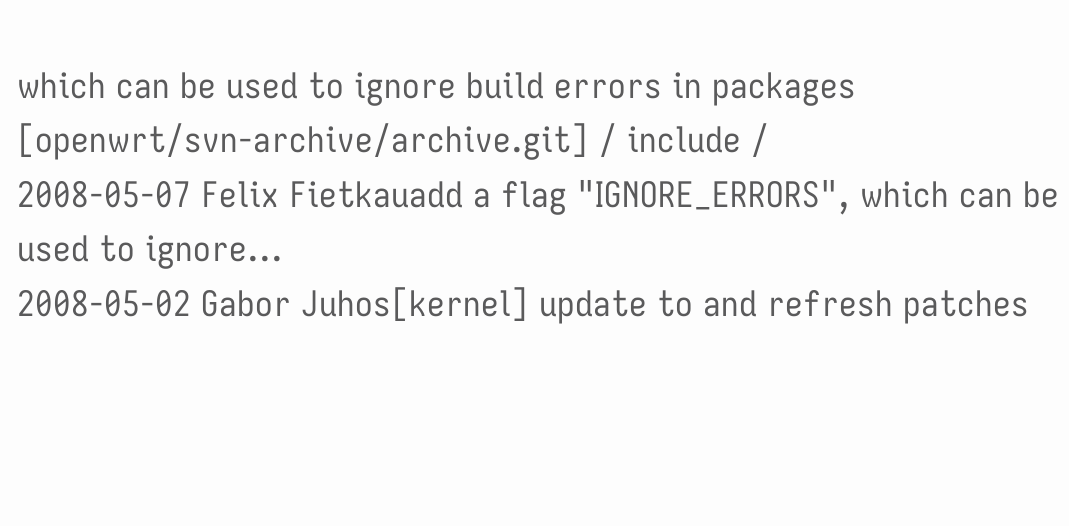which can be used to ignore build errors in packages
[openwrt/svn-archive/archive.git] / include /
2008-05-07 Felix Fietkauadd a flag "IGNORE_ERRORS", which can be used to ignore...
2008-05-02 Gabor Juhos[kernel] update to and refresh patches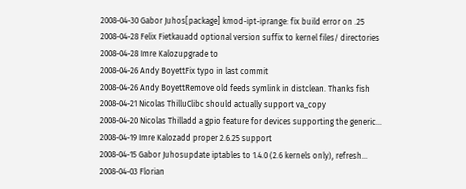2008-04-30 Gabor Juhos[package] kmod-ipt-iprange: fix build error on .25
2008-04-28 Felix Fietkauadd optional version suffix to kernel files/ directories
2008-04-28 Imre Kalozupgrade to
2008-04-26 Andy BoyettFix typo in last commit
2008-04-26 Andy BoyettRemove old feeds symlink in distclean. Thanks fish
2008-04-21 Nicolas ThilluClibc should actually support va_copy
2008-04-20 Nicolas Thilladd a gpio feature for devices supporting the generic...
2008-04-19 Imre Kalozadd proper 2.6.25 support
2008-04-15 Gabor Juhosupdate iptables to 1.4.0 (2.6 kernels only), refresh...
2008-04-03 Florian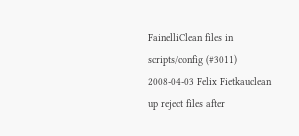FainelliClean files in scripts/config (#3011)
2008-04-03 Felix Fietkauclean up reject files after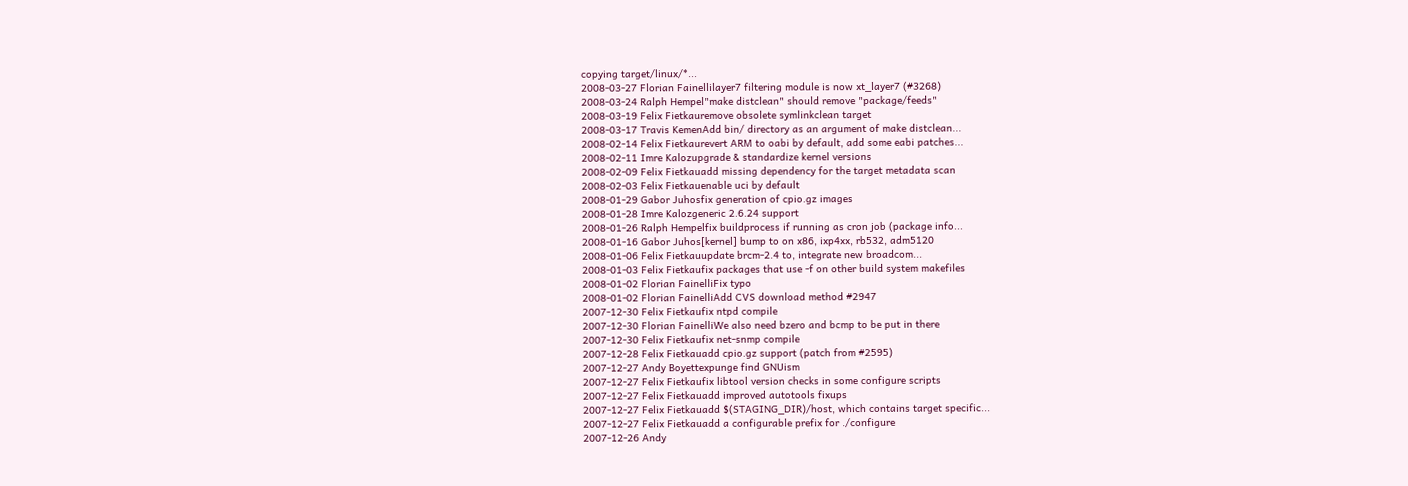copying target/linux/*...
2008-03-27 Florian Fainellilayer7 filtering module is now xt_layer7 (#3268)
2008-03-24 Ralph Hempel"make distclean" should remove "package/feeds"
2008-03-19 Felix Fietkauremove obsolete symlinkclean target
2008-03-17 Travis KemenAdd bin/ directory as an argument of make distclean...
2008-02-14 Felix Fietkaurevert ARM to oabi by default, add some eabi patches...
2008-02-11 Imre Kalozupgrade & standardize kernel versions
2008-02-09 Felix Fietkauadd missing dependency for the target metadata scan
2008-02-03 Felix Fietkauenable uci by default
2008-01-29 Gabor Juhosfix generation of cpio.gz images
2008-01-28 Imre Kalozgeneric 2.6.24 support
2008-01-26 Ralph Hempelfix buildprocess if running as cron job (package info...
2008-01-16 Gabor Juhos[kernel] bump to on x86, ixp4xx, rb532, adm5120
2008-01-06 Felix Fietkauupdate brcm-2.4 to, integrate new broadcom...
2008-01-03 Felix Fietkaufix packages that use -f on other build system makefiles
2008-01-02 Florian FainelliFix typo
2008-01-02 Florian FainelliAdd CVS download method #2947
2007-12-30 Felix Fietkaufix ntpd compile
2007-12-30 Florian FainelliWe also need bzero and bcmp to be put in there
2007-12-30 Felix Fietkaufix net-snmp compile
2007-12-28 Felix Fietkauadd cpio.gz support (patch from #2595)
2007-12-27 Andy Boyettexpunge find GNUism
2007-12-27 Felix Fietkaufix libtool version checks in some configure scripts
2007-12-27 Felix Fietkauadd improved autotools fixups
2007-12-27 Felix Fietkauadd $(STAGING_DIR)/host, which contains target specific...
2007-12-27 Felix Fietkauadd a configurable prefix for ./configure
2007-12-26 Andy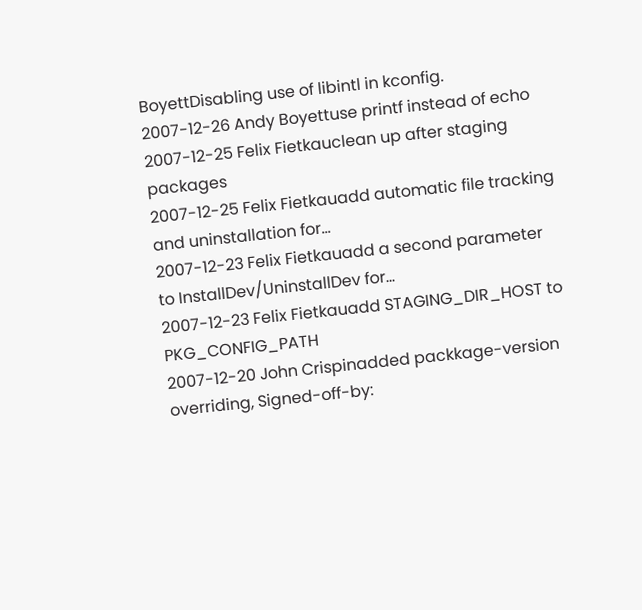BoyettDisabling use of libintl in kconfig.
2007-12-26 Andy Boyettuse printf instead of echo
2007-12-25 Felix Fietkauclean up after staging packages
2007-12-25 Felix Fietkauadd automatic file tracking and uninstallation for...
2007-12-23 Felix Fietkauadd a second parameter to InstallDev/UninstallDev for...
2007-12-23 Felix Fietkauadd STAGING_DIR_HOST to PKG_CONFIG_PATH
2007-12-20 John Crispinadded packkage-version overriding, Signed-off-by: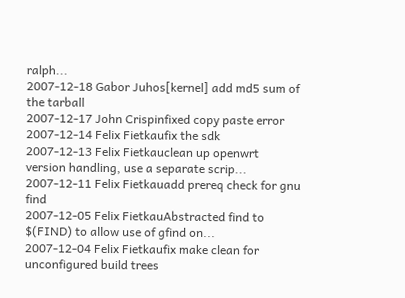ralph...
2007-12-18 Gabor Juhos[kernel] add md5 sum of the tarball
2007-12-17 John Crispinfixed copy paste error
2007-12-14 Felix Fietkaufix the sdk
2007-12-13 Felix Fietkauclean up openwrt version handling, use a separate scrip...
2007-12-11 Felix Fietkauadd prereq check for gnu find
2007-12-05 Felix FietkauAbstracted find to $(FIND) to allow use of gfind on...
2007-12-04 Felix Fietkaufix make clean for unconfigured build trees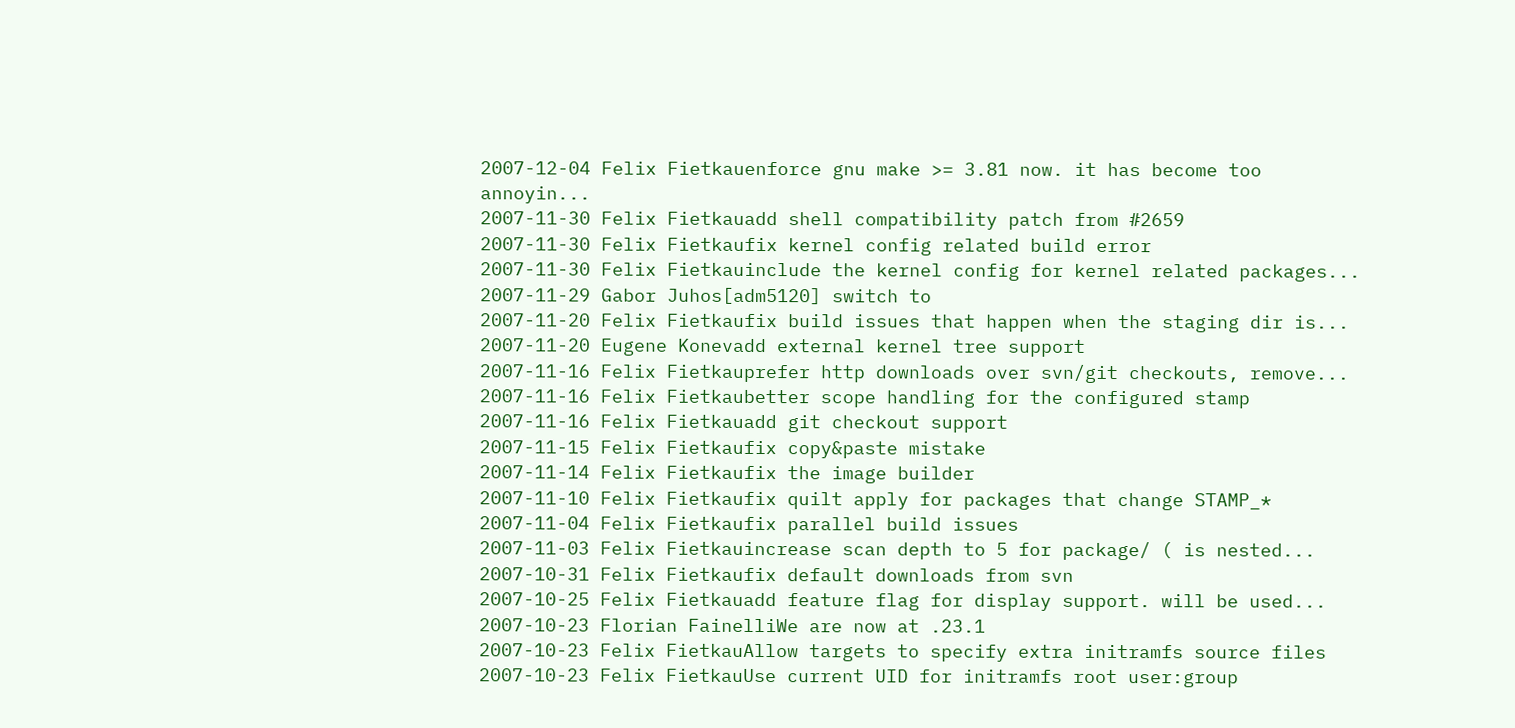2007-12-04 Felix Fietkauenforce gnu make >= 3.81 now. it has become too annoyin...
2007-11-30 Felix Fietkauadd shell compatibility patch from #2659
2007-11-30 Felix Fietkaufix kernel config related build error
2007-11-30 Felix Fietkauinclude the kernel config for kernel related packages...
2007-11-29 Gabor Juhos[adm5120] switch to
2007-11-20 Felix Fietkaufix build issues that happen when the staging dir is...
2007-11-20 Eugene Konevadd external kernel tree support
2007-11-16 Felix Fietkauprefer http downloads over svn/git checkouts, remove...
2007-11-16 Felix Fietkaubetter scope handling for the configured stamp
2007-11-16 Felix Fietkauadd git checkout support
2007-11-15 Felix Fietkaufix copy&paste mistake
2007-11-14 Felix Fietkaufix the image builder
2007-11-10 Felix Fietkaufix quilt apply for packages that change STAMP_*
2007-11-04 Felix Fietkaufix parallel build issues
2007-11-03 Felix Fietkauincrease scan depth to 5 for package/ ( is nested...
2007-10-31 Felix Fietkaufix default downloads from svn
2007-10-25 Felix Fietkauadd feature flag for display support. will be used...
2007-10-23 Florian FainelliWe are now at .23.1
2007-10-23 Felix FietkauAllow targets to specify extra initramfs source files
2007-10-23 Felix FietkauUse current UID for initramfs root user:group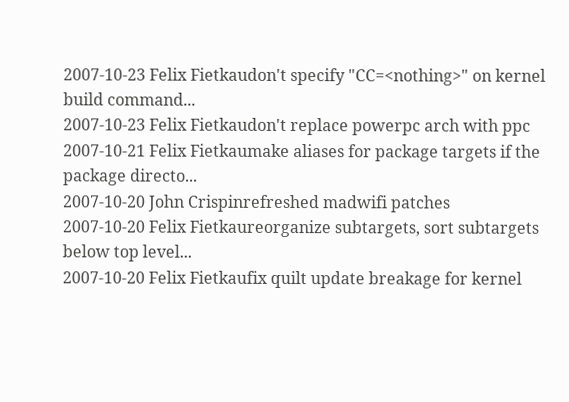2007-10-23 Felix Fietkaudon't specify "CC=<nothing>" on kernel build command...
2007-10-23 Felix Fietkaudon't replace powerpc arch with ppc
2007-10-21 Felix Fietkaumake aliases for package targets if the package directo...
2007-10-20 John Crispinrefreshed madwifi patches
2007-10-20 Felix Fietkaureorganize subtargets, sort subtargets below top level...
2007-10-20 Felix Fietkaufix quilt update breakage for kernel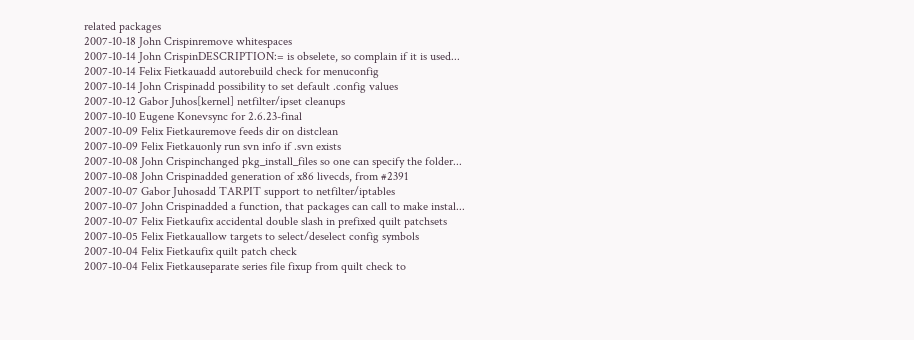related packages
2007-10-18 John Crispinremove whitespaces
2007-10-14 John CrispinDESCRIPTION:= is obselete, so complain if it is used...
2007-10-14 Felix Fietkauadd autorebuild check for menuconfig
2007-10-14 John Crispinadd possibility to set default .config values
2007-10-12 Gabor Juhos[kernel] netfilter/ipset cleanups
2007-10-10 Eugene Konevsync for 2.6.23-final
2007-10-09 Felix Fietkauremove feeds dir on distclean
2007-10-09 Felix Fietkauonly run svn info if .svn exists
2007-10-08 John Crispinchanged pkg_install_files so one can specify the folder...
2007-10-08 John Crispinadded generation of x86 livecds, from #2391
2007-10-07 Gabor Juhosadd TARPIT support to netfilter/iptables
2007-10-07 John Crispinadded a function, that packages can call to make instal...
2007-10-07 Felix Fietkaufix accidental double slash in prefixed quilt patchsets
2007-10-05 Felix Fietkauallow targets to select/deselect config symbols
2007-10-04 Felix Fietkaufix quilt patch check
2007-10-04 Felix Fietkauseparate series file fixup from quilt check to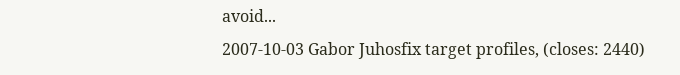avoid...
2007-10-03 Gabor Juhosfix target profiles, (closes: 2440)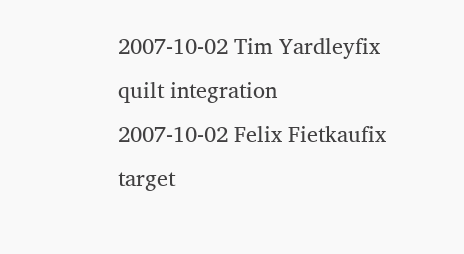2007-10-02 Tim Yardleyfix quilt integration
2007-10-02 Felix Fietkaufix target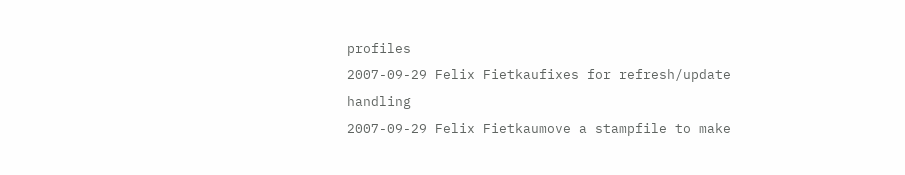profiles
2007-09-29 Felix Fietkaufixes for refresh/update handling
2007-09-29 Felix Fietkaumove a stampfile to make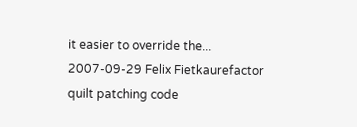it easier to override the...
2007-09-29 Felix Fietkaurefactor quilt patching code